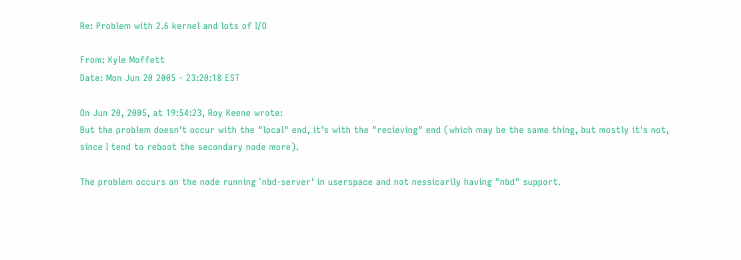Re: Problem with 2.6 kernel and lots of I/O

From: Kyle Moffett
Date: Mon Jun 20 2005 - 23:20:18 EST

On Jun 20, 2005, at 19:54:23, Roy Keene wrote:
But the problem doesn't occur with the "local" end, it's with the "recieving" end (which may be the same thing, but mostly it's not, since I tend to reboot the secondary node more).

The problem occurs on the node running `nbd-server' in userspace and not nessicarily having "nbd" support.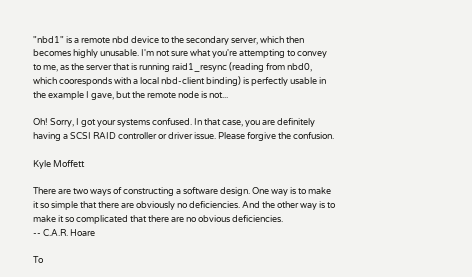"nbd1" is a remote nbd device to the secondary server, which then becomes highly unusable. I'm not sure what you're attempting to convey to me, as the server that is running raid1_resync (reading from nbd0, which cooresponds with a local nbd-client binding) is perfectly usable in the example I gave, but the remote node is not...

Oh! Sorry, I got your systems confused. In that case, you are definitely
having a SCSI RAID controller or driver issue. Please forgive the confusion.

Kyle Moffett

There are two ways of constructing a software design. One way is to make it so simple that there are obviously no deficiencies. And the other way is to make it so complicated that there are no obvious deficiencies.
-- C.A.R. Hoare

To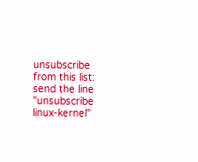unsubscribe from this list: send the line "unsubscribe linux-kernel"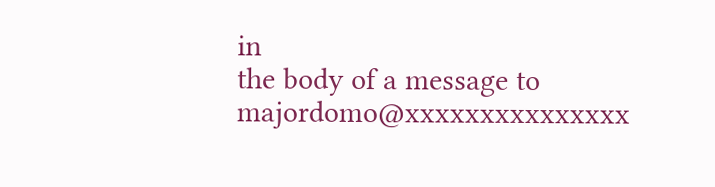in
the body of a message to majordomo@xxxxxxxxxxxxxxx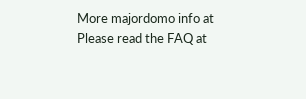More majordomo info at
Please read the FAQ at